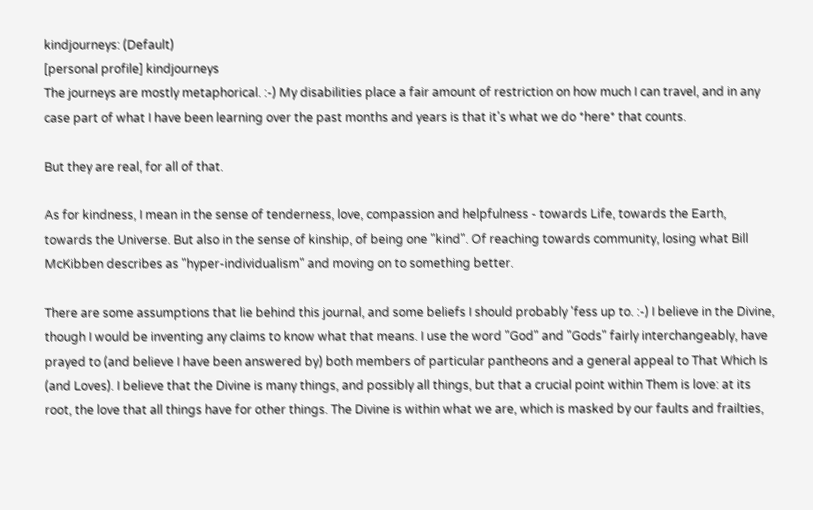kindjourneys: (Default)
[personal profile] kindjourneys
The journeys are mostly metaphorical. :-) My disabilities place a fair amount of restriction on how much I can travel, and in any case part of what I have been learning over the past months and years is that it's what we do *here* that counts.

But they are real, for all of that.

As for kindness, I mean in the sense of tenderness, love, compassion and helpfulness - towards Life, towards the Earth, towards the Universe. But also in the sense of kinship, of being one "kind". Of reaching towards community, losing what Bill McKibben describes as "hyper-individualism" and moving on to something better.

There are some assumptions that lie behind this journal, and some beliefs I should probably 'fess up to. :-) I believe in the Divine, though I would be inventing any claims to know what that means. I use the word "God" and "Gods" fairly interchangeably, have prayed to (and believe I have been answered by) both members of particular pantheons and a general appeal to That Which Is (and Loves). I believe that the Divine is many things, and possibly all things, but that a crucial point within Them is love: at its root, the love that all things have for other things. The Divine is within what we are, which is masked by our faults and frailties,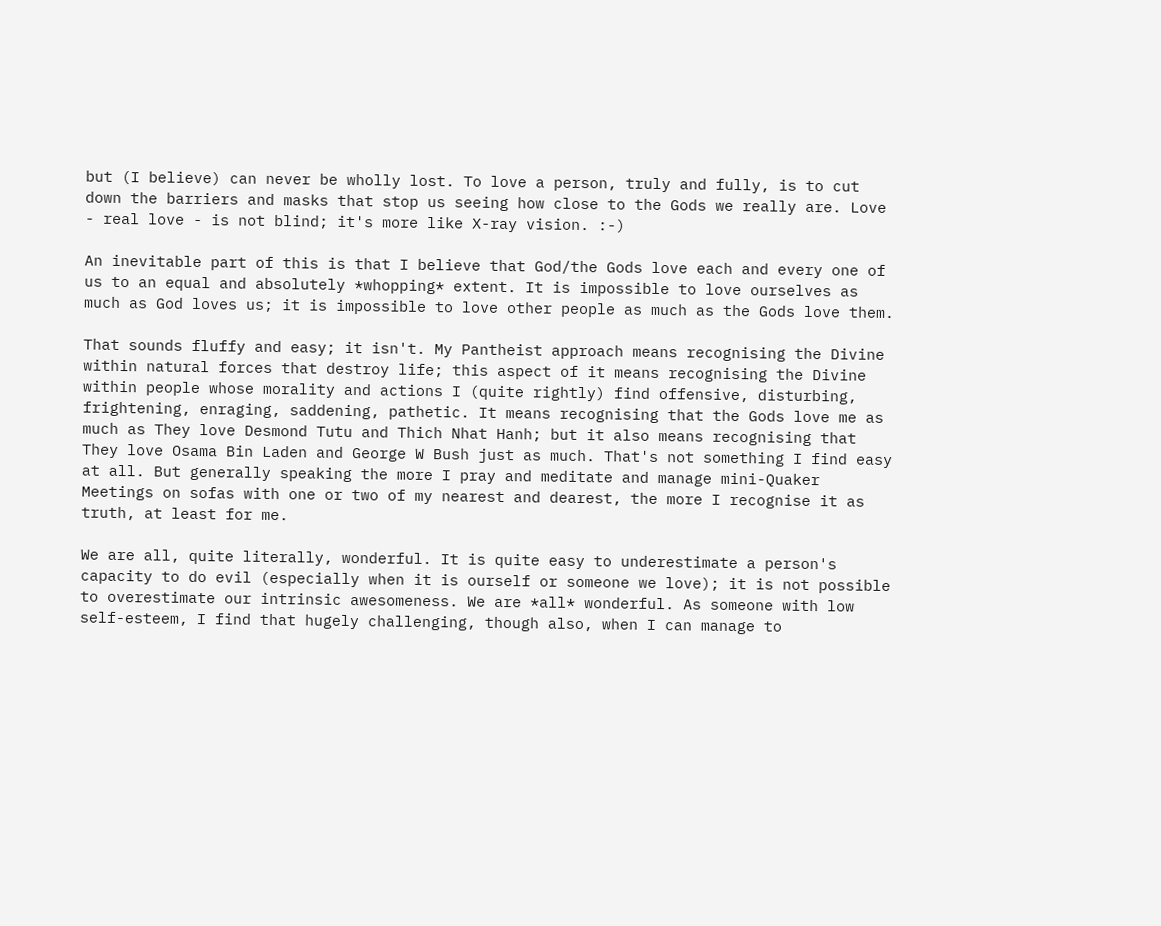but (I believe) can never be wholly lost. To love a person, truly and fully, is to cut down the barriers and masks that stop us seeing how close to the Gods we really are. Love - real love - is not blind; it's more like X-ray vision. :-)

An inevitable part of this is that I believe that God/the Gods love each and every one of us to an equal and absolutely *whopping* extent. It is impossible to love ourselves as much as God loves us; it is impossible to love other people as much as the Gods love them.

That sounds fluffy and easy; it isn't. My Pantheist approach means recognising the Divine within natural forces that destroy life; this aspect of it means recognising the Divine within people whose morality and actions I (quite rightly) find offensive, disturbing, frightening, enraging, saddening, pathetic. It means recognising that the Gods love me as much as They love Desmond Tutu and Thich Nhat Hanh; but it also means recognising that They love Osama Bin Laden and George W Bush just as much. That's not something I find easy at all. But generally speaking the more I pray and meditate and manage mini-Quaker Meetings on sofas with one or two of my nearest and dearest, the more I recognise it as truth, at least for me.

We are all, quite literally, wonderful. It is quite easy to underestimate a person's capacity to do evil (especially when it is ourself or someone we love); it is not possible to overestimate our intrinsic awesomeness. We are *all* wonderful. As someone with low self-esteem, I find that hugely challenging, though also, when I can manage to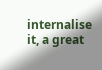internalise it, a great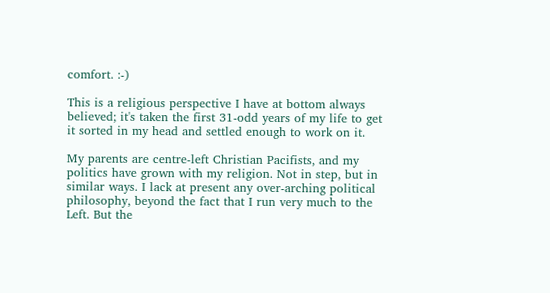comfort. :-)

This is a religious perspective I have at bottom always believed; it's taken the first 31-odd years of my life to get it sorted in my head and settled enough to work on it.

My parents are centre-left Christian Pacifists, and my politics have grown with my religion. Not in step, but in similar ways. I lack at present any over-arching political philosophy, beyond the fact that I run very much to the Left. But the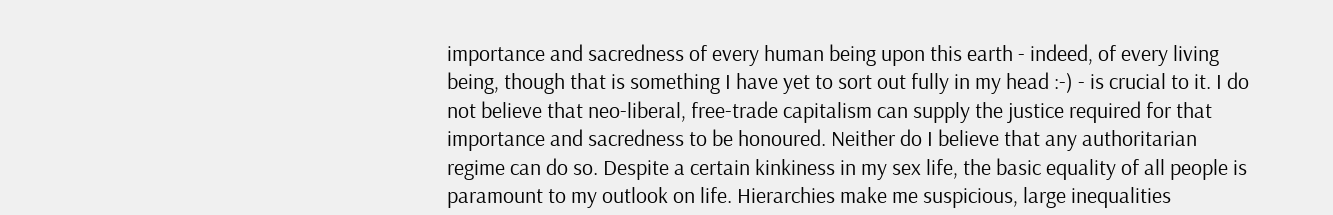importance and sacredness of every human being upon this earth - indeed, of every living being, though that is something I have yet to sort out fully in my head :-) - is crucial to it. I do not believe that neo-liberal, free-trade capitalism can supply the justice required for that importance and sacredness to be honoured. Neither do I believe that any authoritarian regime can do so. Despite a certain kinkiness in my sex life, the basic equality of all people is paramount to my outlook on life. Hierarchies make me suspicious, large inequalities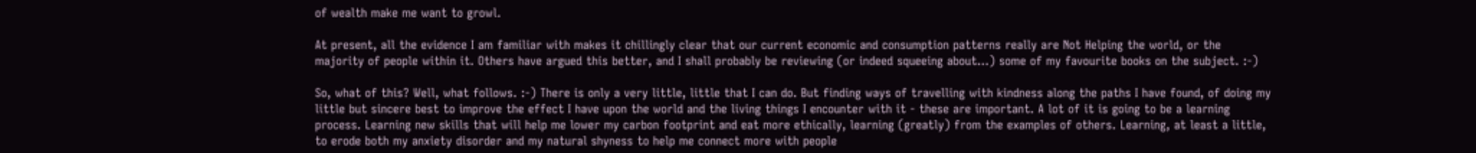of wealth make me want to growl.

At present, all the evidence I am familiar with makes it chillingly clear that our current economic and consumption patterns really are Not Helping the world, or the majority of people within it. Others have argued this better, and I shall probably be reviewing (or indeed squeeing about...) some of my favourite books on the subject. :-)

So, what of this? Well, what follows. :-) There is only a very little, little that I can do. But finding ways of travelling with kindness along the paths I have found, of doing my little but sincere best to improve the effect I have upon the world and the living things I encounter with it - these are important. A lot of it is going to be a learning process. Learning new skills that will help me lower my carbon footprint and eat more ethically, learning (greatly) from the examples of others. Learning, at least a little, to erode both my anxiety disorder and my natural shyness to help me connect more with people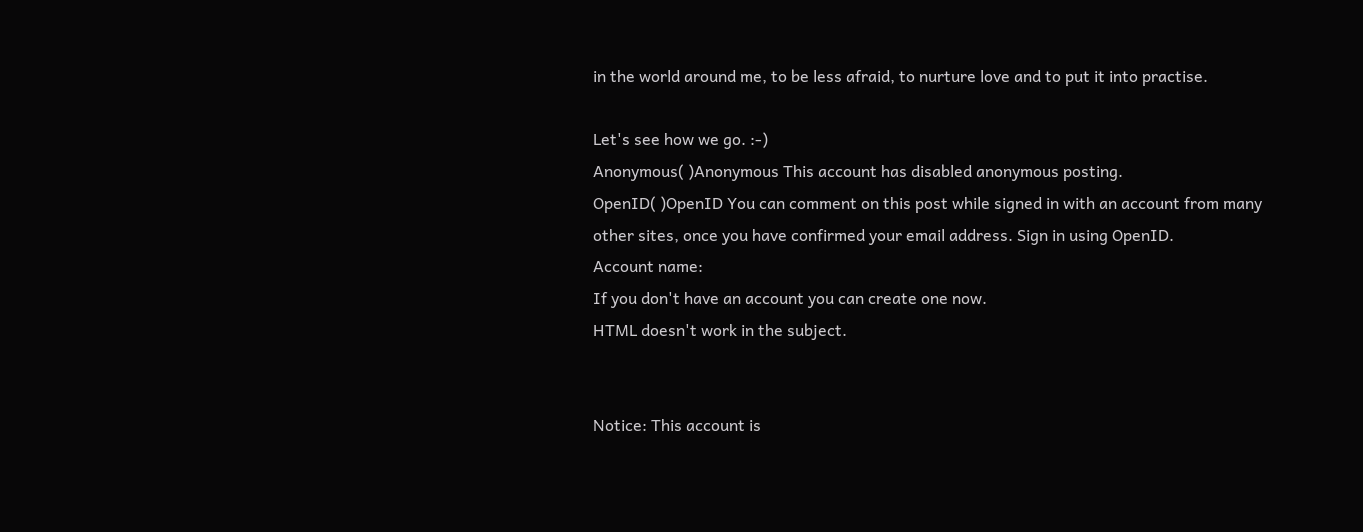in the world around me, to be less afraid, to nurture love and to put it into practise.

Let's see how we go. :-)
Anonymous( )Anonymous This account has disabled anonymous posting.
OpenID( )OpenID You can comment on this post while signed in with an account from many other sites, once you have confirmed your email address. Sign in using OpenID.
Account name:
If you don't have an account you can create one now.
HTML doesn't work in the subject.


Notice: This account is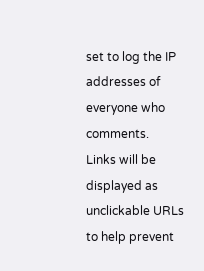set to log the IP addresses of everyone who comments.
Links will be displayed as unclickable URLs to help prevent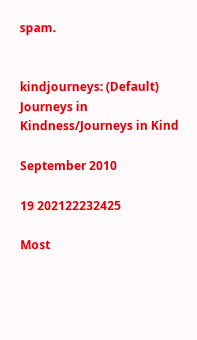spam.


kindjourneys: (Default)
Journeys in Kindness/Journeys in Kind

September 2010

19 202122232425

Most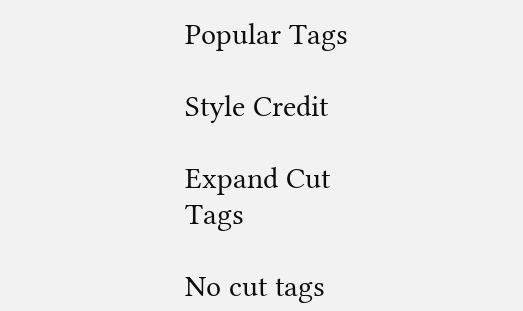Popular Tags

Style Credit

Expand Cut Tags

No cut tags